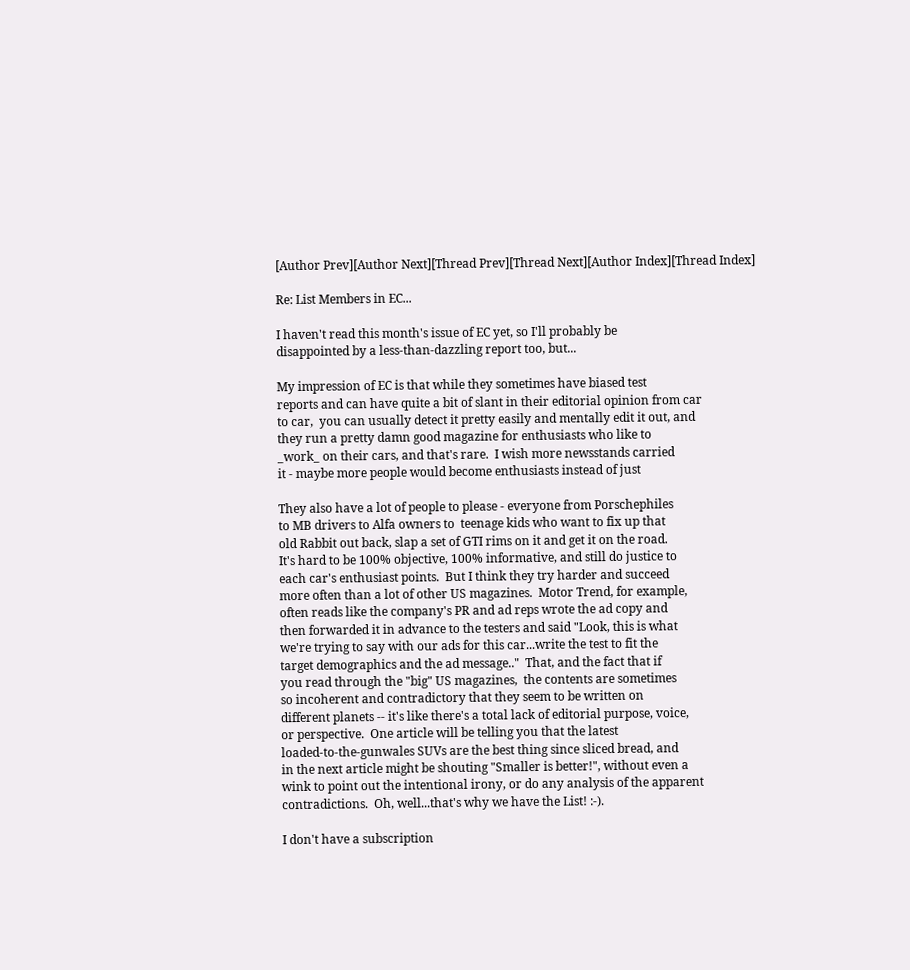[Author Prev][Author Next][Thread Prev][Thread Next][Author Index][Thread Index]

Re: List Members in EC...

I haven't read this month's issue of EC yet, so I'll probably be
disappointed by a less-than-dazzling report too, but...

My impression of EC is that while they sometimes have biased test
reports and can have quite a bit of slant in their editorial opinion from car
to car,  you can usually detect it pretty easily and mentally edit it out, and
they run a pretty damn good magazine for enthusiasts who like to
_work_ on their cars, and that's rare.  I wish more newsstands carried
it - maybe more people would become enthusiasts instead of just

They also have a lot of people to please - everyone from Porschephiles
to MB drivers to Alfa owners to  teenage kids who want to fix up that
old Rabbit out back, slap a set of GTI rims on it and get it on the road.
It's hard to be 100% objective, 100% informative, and still do justice to
each car's enthusiast points.  But I think they try harder and succeed
more often than a lot of other US magazines.  Motor Trend, for example,
often reads like the company's PR and ad reps wrote the ad copy and
then forwarded it in advance to the testers and said "Look, this is what
we're trying to say with our ads for this car...write the test to fit the
target demographics and the ad message.."  That, and the fact that if
you read through the "big" US magazines,  the contents are sometimes
so incoherent and contradictory that they seem to be written on
different planets -- it's like there's a total lack of editorial purpose, voice,
or perspective.  One article will be telling you that the latest
loaded-to-the-gunwales SUVs are the best thing since sliced bread, and
in the next article might be shouting "Smaller is better!", without even a
wink to point out the intentional irony, or do any analysis of the apparent
contradictions.  Oh, well...that's why we have the List! :-).

I don't have a subscription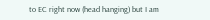to EC right now (head hanging) but I am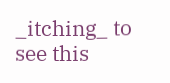_itching_ to see this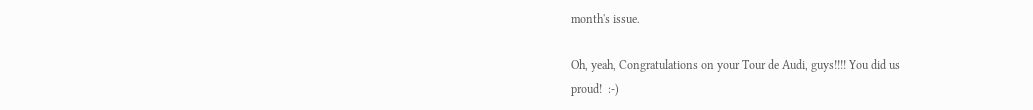month's issue.

Oh, yeah, Congratulations on your Tour de Audi, guys!!!! You did us
proud!  :-)